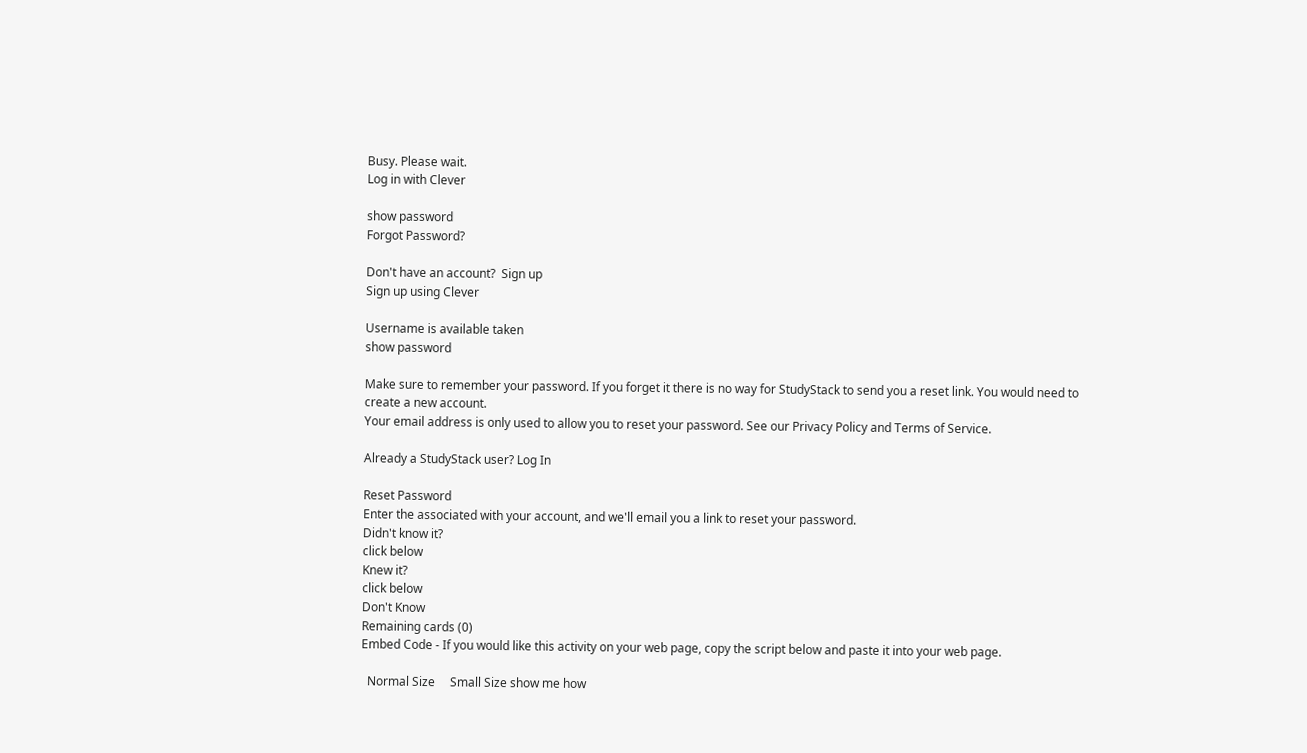Busy. Please wait.
Log in with Clever

show password
Forgot Password?

Don't have an account?  Sign up
Sign up using Clever

Username is available taken
show password

Make sure to remember your password. If you forget it there is no way for StudyStack to send you a reset link. You would need to create a new account.
Your email address is only used to allow you to reset your password. See our Privacy Policy and Terms of Service.

Already a StudyStack user? Log In

Reset Password
Enter the associated with your account, and we'll email you a link to reset your password.
Didn't know it?
click below
Knew it?
click below
Don't Know
Remaining cards (0)
Embed Code - If you would like this activity on your web page, copy the script below and paste it into your web page.

  Normal Size     Small Size show me how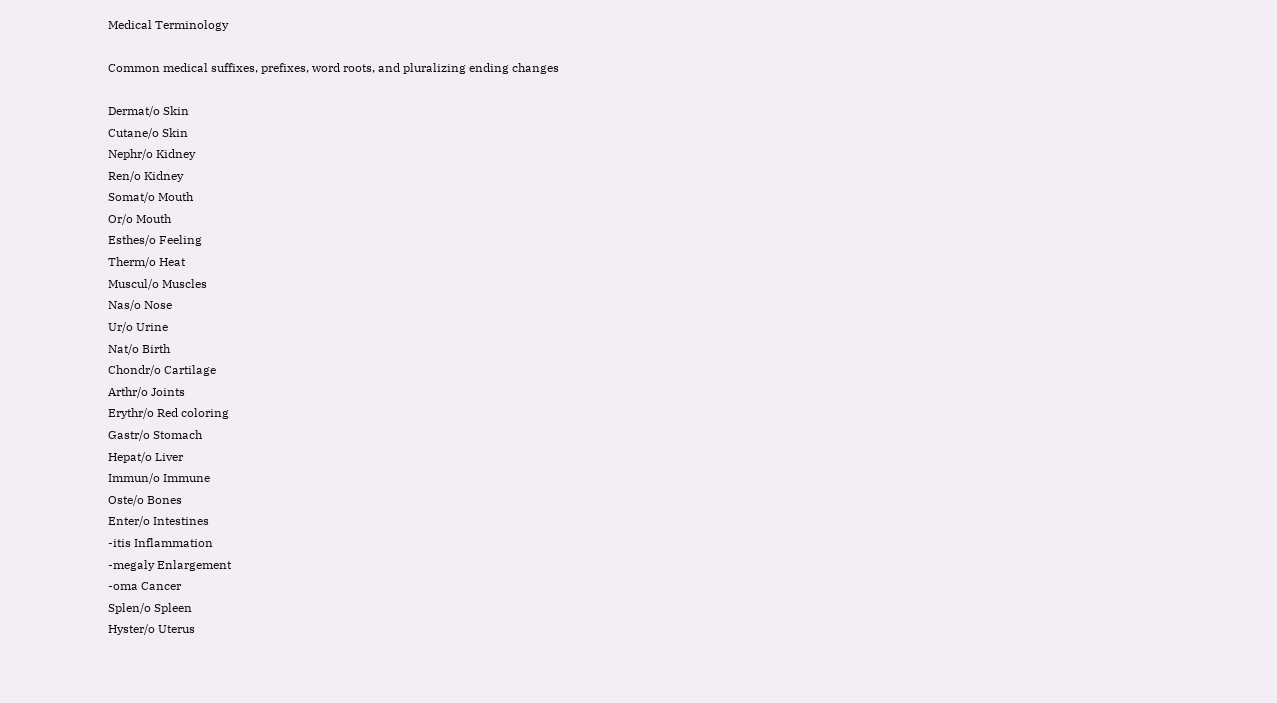Medical Terminology

Common medical suffixes, prefixes, word roots, and pluralizing ending changes

Dermat/o Skin
Cutane/o Skin
Nephr/o Kidney
Ren/o Kidney
Somat/o Mouth
Or/o Mouth
Esthes/o Feeling
Therm/o Heat
Muscul/o Muscles
Nas/o Nose
Ur/o Urine
Nat/o Birth
Chondr/o Cartilage
Arthr/o Joints
Erythr/o Red coloring
Gastr/o Stomach
Hepat/o Liver
Immun/o Immune
Oste/o Bones
Enter/o Intestines
-itis Inflammation
-megaly Enlargement
-oma Cancer
Splen/o Spleen
Hyster/o Uterus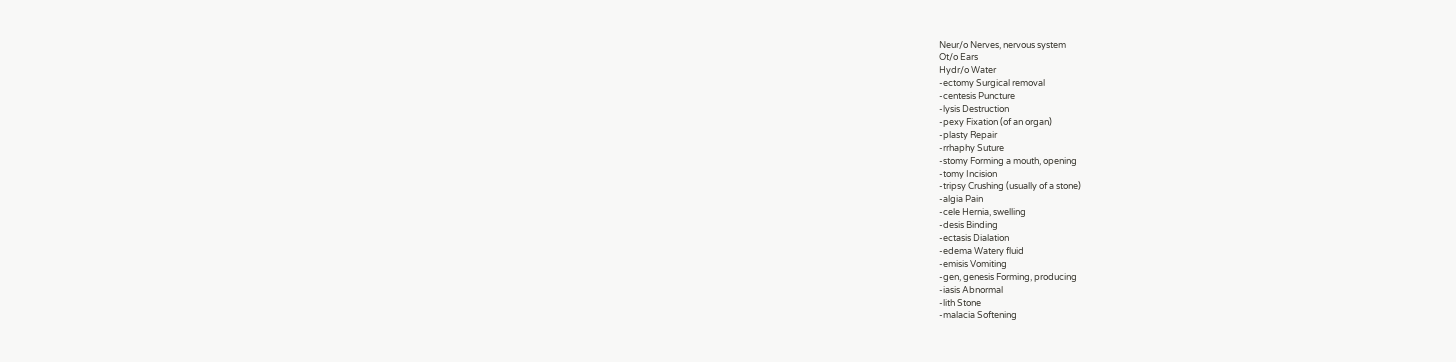Neur/o Nerves, nervous system
Ot/o Ears
Hydr/o Water
-ectomy Surgical removal
-centesis Puncture
-lysis Destruction
-pexy Fixation (of an organ)
-plasty Repair
-rrhaphy Suture
-stomy Forming a mouth, opening
-tomy Incision
-tripsy Crushing (usually of a stone)
-algia Pain
-cele Hernia, swelling
-desis Binding
-ectasis Dialation
-edema Watery fluid
-emisis Vomiting
-gen, genesis Forming, producing
-iasis Abnormal
-lith Stone
-malacia Softening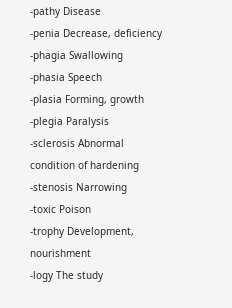-pathy Disease
-penia Decrease, deficiency
-phagia Swallowing
-phasia Speech
-plasia Forming, growth
-plegia Paralysis
-sclerosis Abnormal condition of hardening
-stenosis Narrowing
-toxic Poison
-trophy Development, nourishment
-logy The study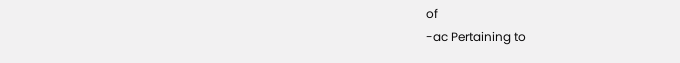of
-ac Pertaining to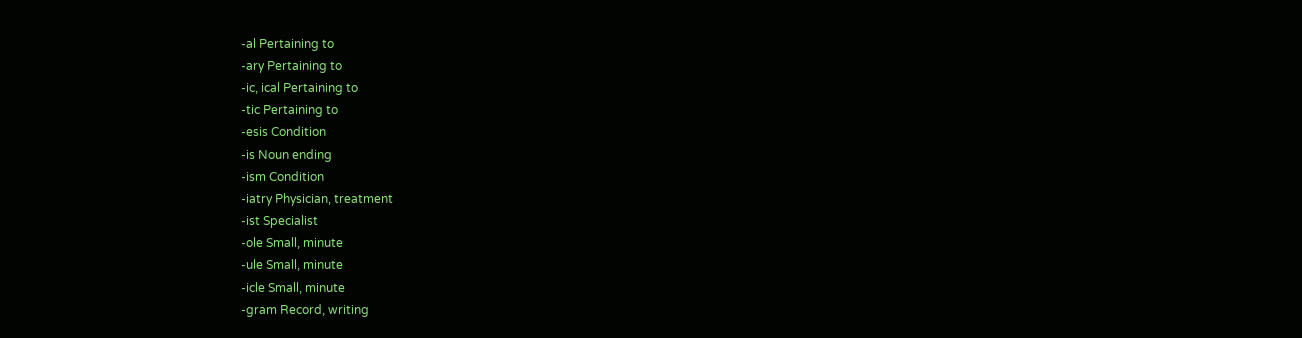-al Pertaining to
-ary Pertaining to
-ic, ical Pertaining to
-tic Pertaining to
-esis Condition
-is Noun ending
-ism Condition
-iatry Physician, treatment
-ist Specialist
-ole Small, minute
-ule Small, minute
-icle Small, minute
-gram Record, writing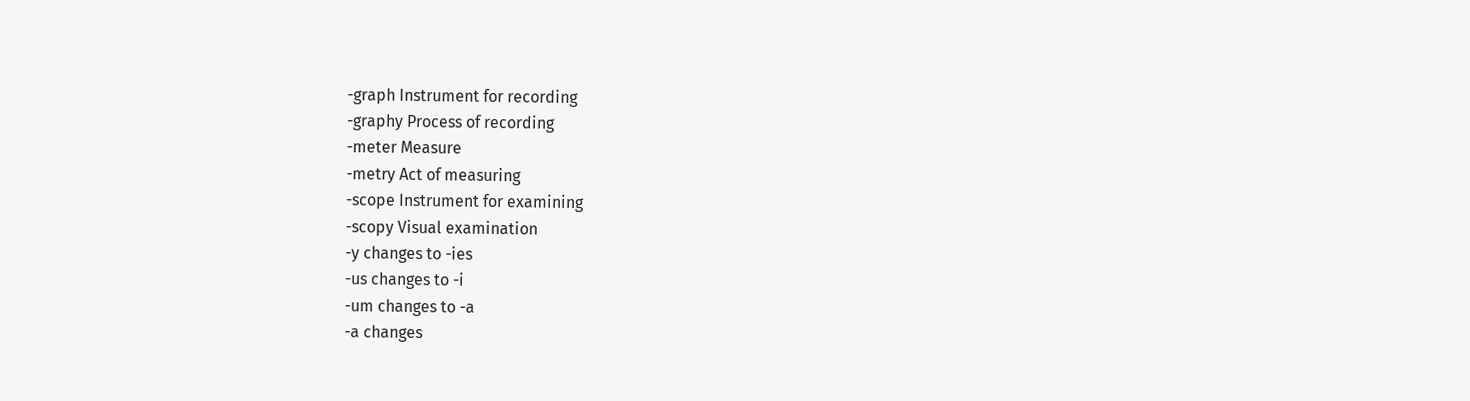-graph Instrument for recording
-graphy Process of recording
-meter Measure
-metry Act of measuring
-scope Instrument for examining
-scopy Visual examination
-y changes to -ies
-us changes to -i
-um changes to -a
-a changes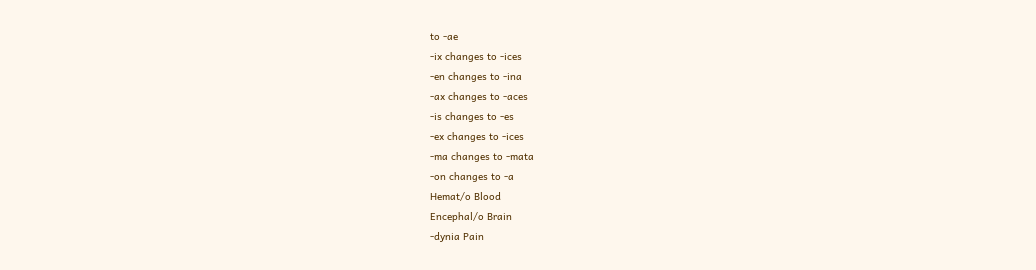to -ae
-ix changes to -ices
-en changes to -ina
-ax changes to -aces
-is changes to -es
-ex changes to -ices
-ma changes to -mata
-on changes to -a
Hemat/o Blood
Encephal/o Brain
-dynia Pain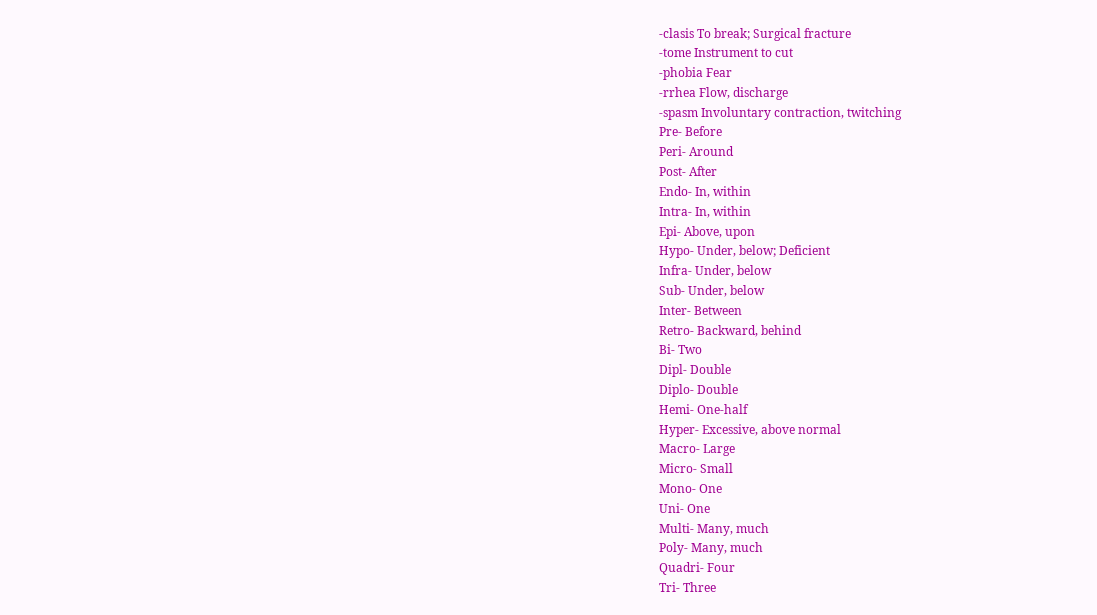-clasis To break; Surgical fracture
-tome Instrument to cut
-phobia Fear
-rrhea Flow, discharge
-spasm Involuntary contraction, twitching
Pre- Before
Peri- Around
Post- After
Endo- In, within
Intra- In, within
Epi- Above, upon
Hypo- Under, below; Deficient
Infra- Under, below
Sub- Under, below
Inter- Between
Retro- Backward, behind
Bi- Two
Dipl- Double
Diplo- Double
Hemi- One-half
Hyper- Excessive, above normal
Macro- Large
Micro- Small
Mono- One
Uni- One
Multi- Many, much
Poly- Many, much
Quadri- Four
Tri- Three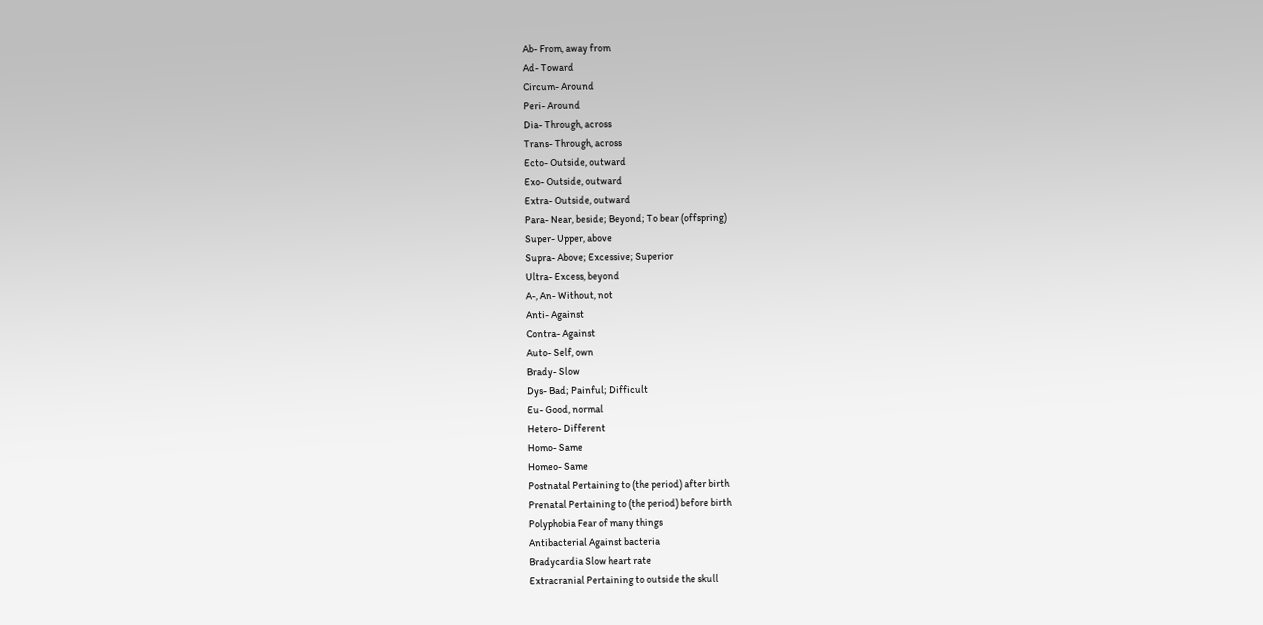Ab- From, away from
Ad- Toward
Circum- Around
Peri- Around
Dia- Through, across
Trans- Through, across
Ecto- Outside, outward
Exo- Outside, outward
Extra- Outside, outward
Para- Near, beside; Beyond; To bear (offspring)
Super- Upper, above
Supra- Above; Excessive; Superior
Ultra- Excess, beyond
A-, An- Without, not
Anti- Against
Contra- Against
Auto- Self, own
Brady- Slow
Dys- Bad; Painful; Difficult
Eu- Good, normal
Hetero- Different
Homo- Same
Homeo- Same
Postnatal Pertaining to (the period) after birth
Prenatal Pertaining to (the period) before birth
Polyphobia Fear of many things
Antibacterial Against bacteria
Bradycardia Slow heart rate
Extracranial Pertaining to outside the skull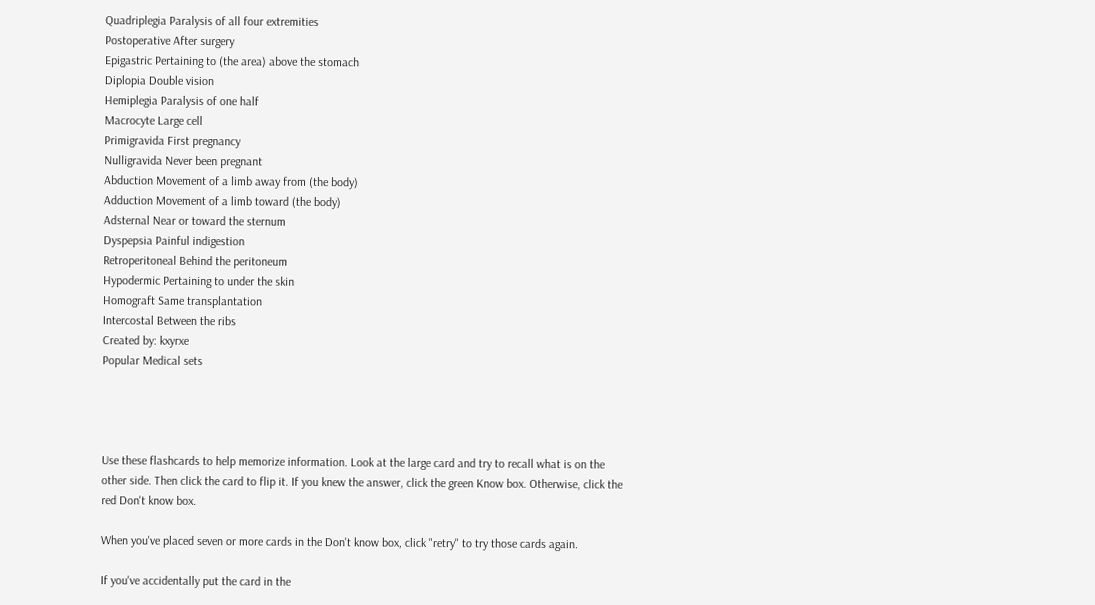Quadriplegia Paralysis of all four extremities
Postoperative After surgery
Epigastric Pertaining to (the area) above the stomach
Diplopia Double vision
Hemiplegia Paralysis of one half
Macrocyte Large cell
Primigravida First pregnancy
Nulligravida Never been pregnant
Abduction Movement of a limb away from (the body)
Adduction Movement of a limb toward (the body)
Adsternal Near or toward the sternum
Dyspepsia Painful indigestion
Retroperitoneal Behind the peritoneum
Hypodermic Pertaining to under the skin
Homograft Same transplantation
Intercostal Between the ribs
Created by: kxyrxe
Popular Medical sets




Use these flashcards to help memorize information. Look at the large card and try to recall what is on the other side. Then click the card to flip it. If you knew the answer, click the green Know box. Otherwise, click the red Don't know box.

When you've placed seven or more cards in the Don't know box, click "retry" to try those cards again.

If you've accidentally put the card in the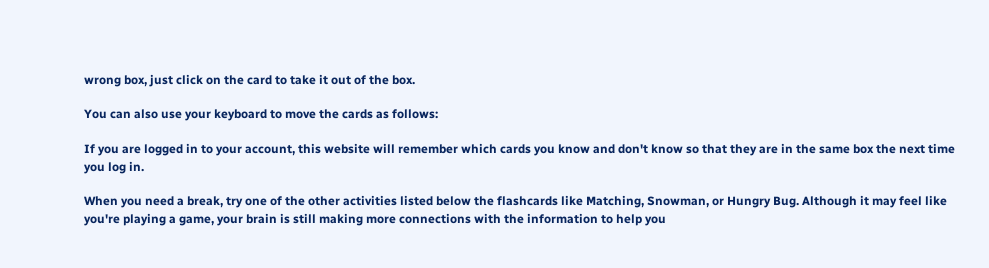wrong box, just click on the card to take it out of the box.

You can also use your keyboard to move the cards as follows:

If you are logged in to your account, this website will remember which cards you know and don't know so that they are in the same box the next time you log in.

When you need a break, try one of the other activities listed below the flashcards like Matching, Snowman, or Hungry Bug. Although it may feel like you're playing a game, your brain is still making more connections with the information to help you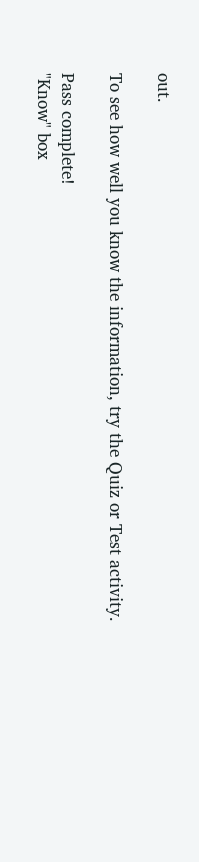out.

To see how well you know the information, try the Quiz or Test activity.

Pass complete!
"Know" box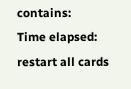contains:
Time elapsed:
restart all cards